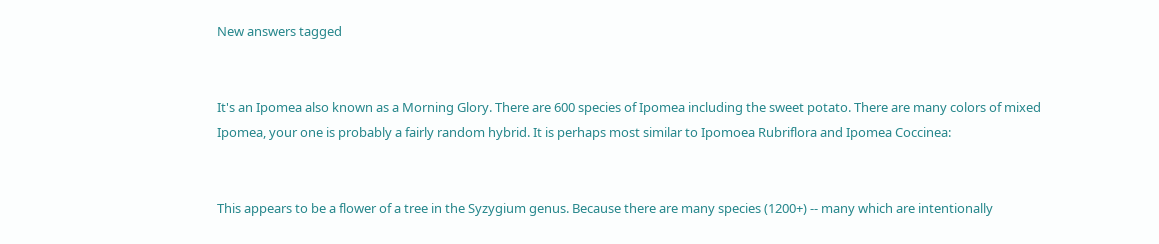New answers tagged


It's an Ipomea also known as a Morning Glory. There are 600 species of Ipomea including the sweet potato. There are many colors of mixed Ipomea, your one is probably a fairly random hybrid. It is perhaps most similar to Ipomoea Rubriflora and Ipomea Coccinea:


This appears to be a flower of a tree in the Syzygium genus. Because there are many species (1200+) -- many which are intentionally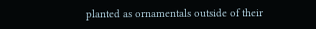planted as ornamentals outside of their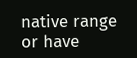native range or have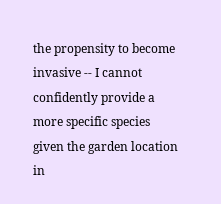the propensity to become invasive -- I cannot confidently provide a more specific species given the garden location in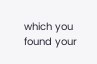which you found your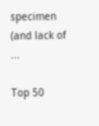specimen (and lack of ...

Top 50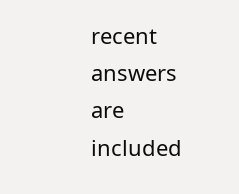recent answers are included